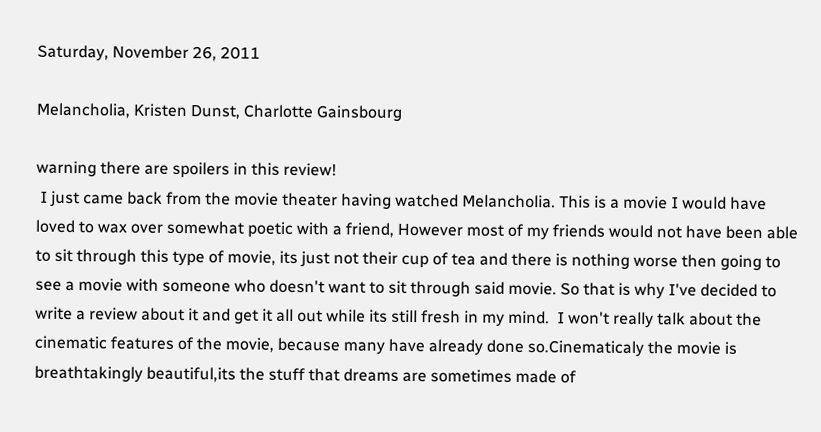Saturday, November 26, 2011

Melancholia, Kristen Dunst, Charlotte Gainsbourg

warning there are spoilers in this review!
 I just came back from the movie theater having watched Melancholia. This is a movie I would have loved to wax over somewhat poetic with a friend, However most of my friends would not have been able to sit through this type of movie, its just not their cup of tea and there is nothing worse then going to see a movie with someone who doesn't want to sit through said movie. So that is why I've decided to write a review about it and get it all out while its still fresh in my mind.  I won't really talk about the cinematic features of the movie, because many have already done so.Cinematicaly the movie is breathtakingly beautiful,its the stuff that dreams are sometimes made of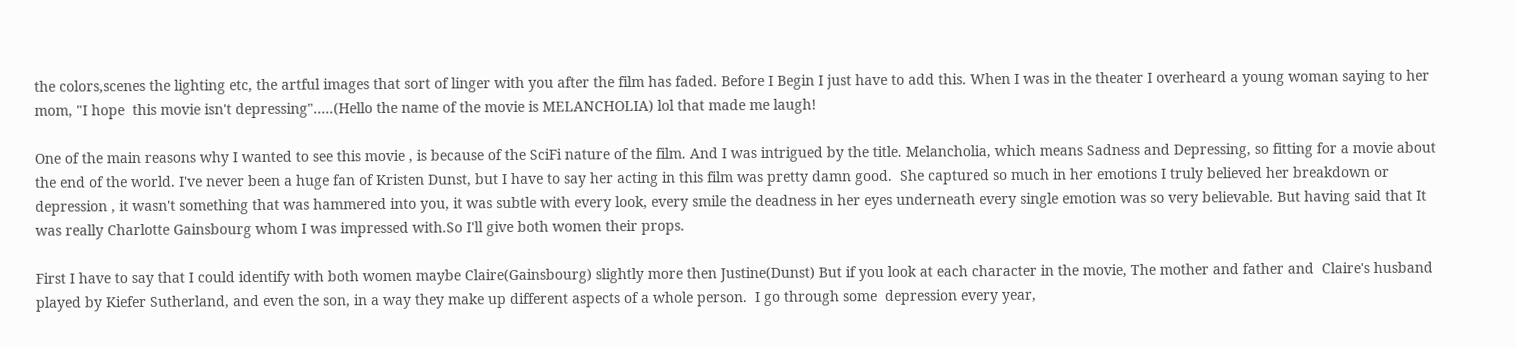the colors,scenes the lighting etc, the artful images that sort of linger with you after the film has faded. Before I Begin I just have to add this. When I was in the theater I overheard a young woman saying to her mom, "I hope  this movie isn't depressing".....(Hello the name of the movie is MELANCHOLIA) lol that made me laugh!

One of the main reasons why I wanted to see this movie , is because of the SciFi nature of the film. And I was intrigued by the title. Melancholia, which means Sadness and Depressing, so fitting for a movie about the end of the world. I've never been a huge fan of Kristen Dunst, but I have to say her acting in this film was pretty damn good.  She captured so much in her emotions I truly believed her breakdown or depression , it wasn't something that was hammered into you, it was subtle with every look, every smile the deadness in her eyes underneath every single emotion was so very believable. But having said that It was really Charlotte Gainsbourg whom I was impressed with.So I'll give both women their props.

First I have to say that I could identify with both women maybe Claire(Gainsbourg) slightly more then Justine(Dunst) But if you look at each character in the movie, The mother and father and  Claire's husband played by Kiefer Sutherland, and even the son, in a way they make up different aspects of a whole person.  I go through some  depression every year,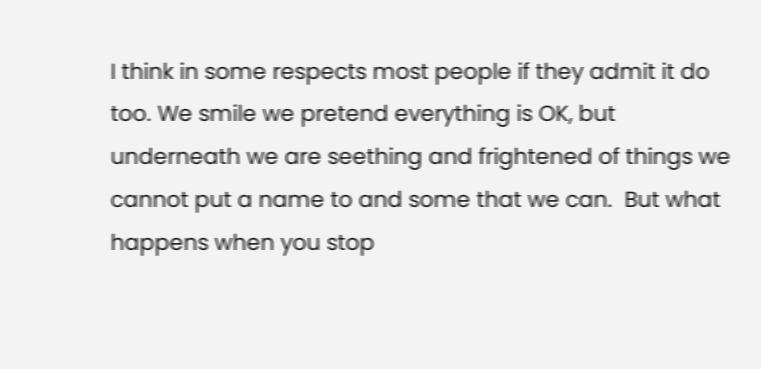I think in some respects most people if they admit it do too. We smile we pretend everything is OK, but underneath we are seething and frightened of things we cannot put a name to and some that we can.  But what happens when you stop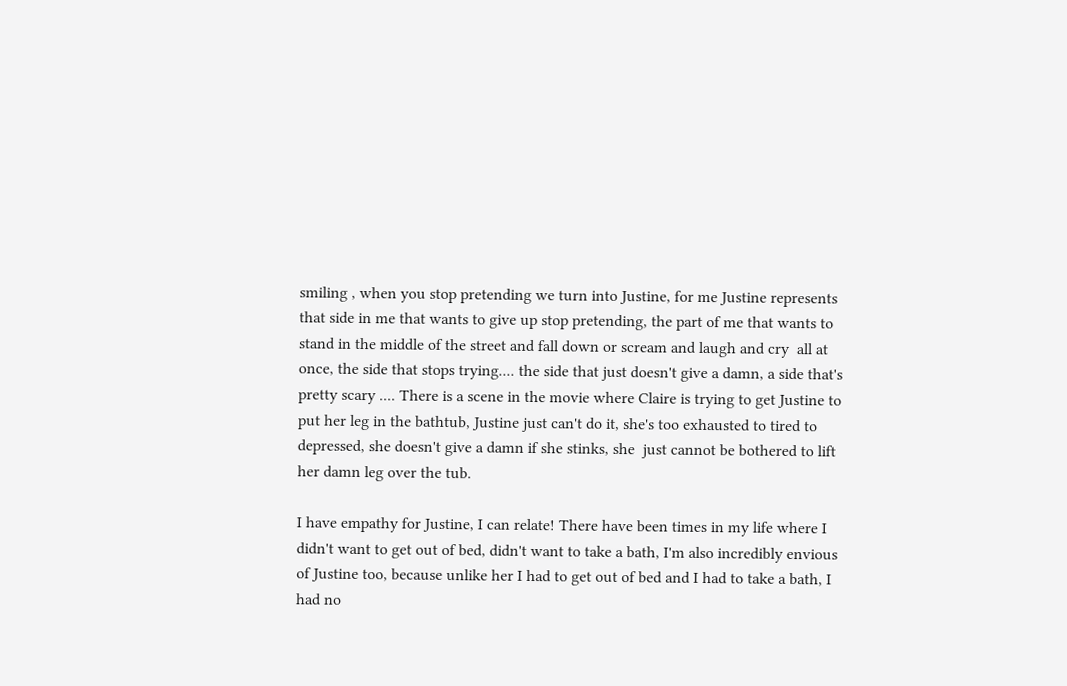smiling , when you stop pretending we turn into Justine, for me Justine represents that side in me that wants to give up stop pretending, the part of me that wants to stand in the middle of the street and fall down or scream and laugh and cry  all at once, the side that stops trying.... the side that just doesn't give a damn, a side that's pretty scary .... There is a scene in the movie where Claire is trying to get Justine to put her leg in the bathtub, Justine just can't do it, she's too exhausted to tired to depressed, she doesn't give a damn if she stinks, she  just cannot be bothered to lift her damn leg over the tub.

I have empathy for Justine, I can relate! There have been times in my life where I didn't want to get out of bed, didn't want to take a bath, I'm also incredibly envious of Justine too, because unlike her I had to get out of bed and I had to take a bath, I had no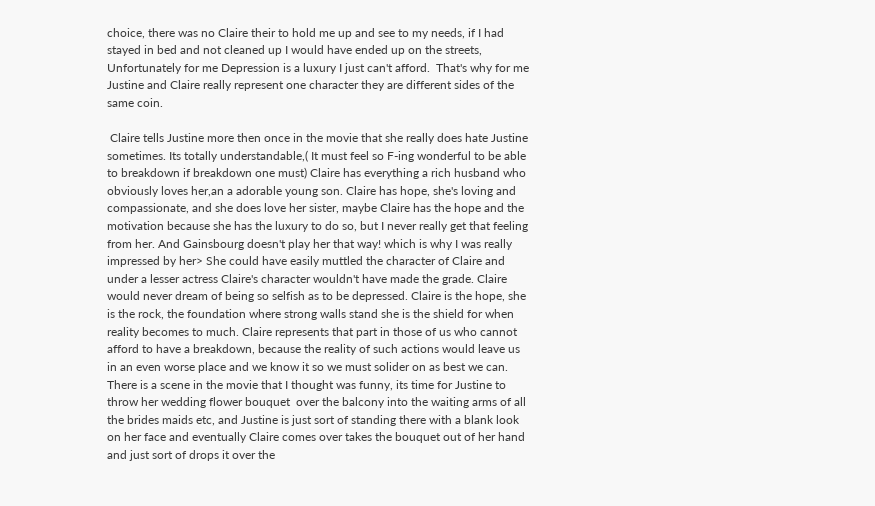choice, there was no Claire their to hold me up and see to my needs, if I had stayed in bed and not cleaned up I would have ended up on the streets, Unfortunately for me Depression is a luxury I just can't afford.  That's why for me Justine and Claire really represent one character they are different sides of the same coin.

 Claire tells Justine more then once in the movie that she really does hate Justine sometimes. Its totally understandable,( It must feel so F-ing wonderful to be able to breakdown if breakdown one must) Claire has everything a rich husband who obviously loves her,an a adorable young son. Claire has hope, she's loving and compassionate, and she does love her sister, maybe Claire has the hope and the motivation because she has the luxury to do so, but I never really get that feeling from her. And Gainsbourg doesn't play her that way! which is why I was really impressed by her> She could have easily muttled the character of Claire and under a lesser actress Claire's character wouldn't have made the grade. Claire would never dream of being so selfish as to be depressed. Claire is the hope, she is the rock, the foundation where strong walls stand she is the shield for when reality becomes to much. Claire represents that part in those of us who cannot afford to have a breakdown, because the reality of such actions would leave us in an even worse place and we know it so we must solider on as best we can. There is a scene in the movie that I thought was funny, its time for Justine to throw her wedding flower bouquet  over the balcony into the waiting arms of all the brides maids etc, and Justine is just sort of standing there with a blank look on her face and eventually Claire comes over takes the bouquet out of her hand and just sort of drops it over the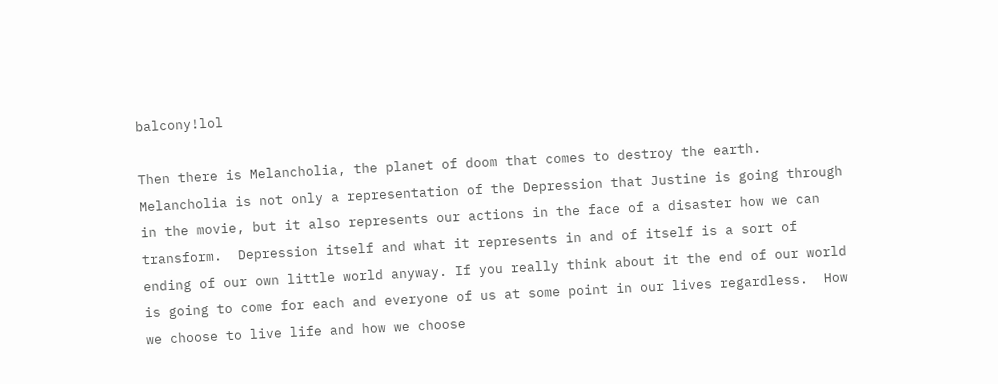balcony!lol

Then there is Melancholia, the planet of doom that comes to destroy the earth.  Melancholia is not only a representation of the Depression that Justine is going through in the movie, but it also represents our actions in the face of a disaster how we can transform.  Depression itself and what it represents in and of itself is a sort of ending of our own little world anyway. If you really think about it the end of our world is going to come for each and everyone of us at some point in our lives regardless.  How we choose to live life and how we choose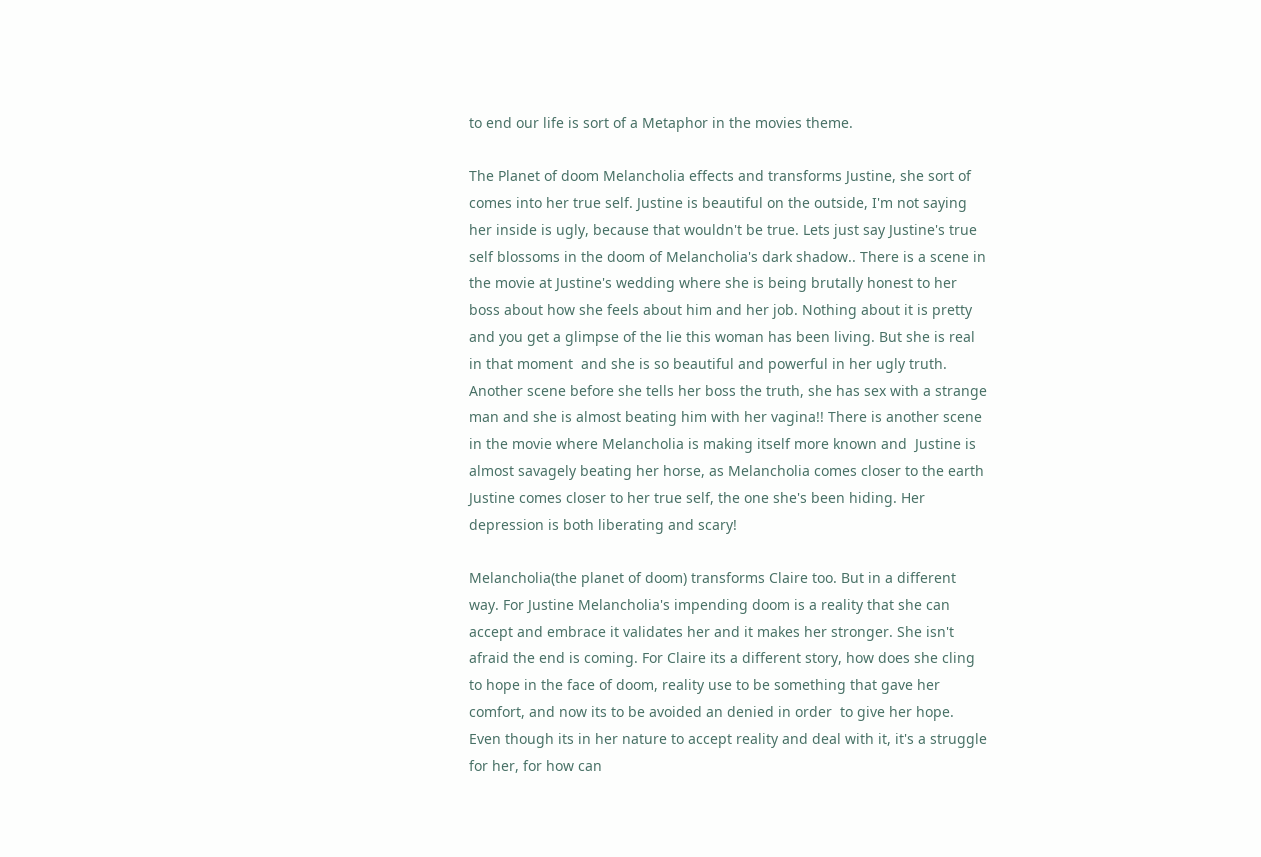to end our life is sort of a Metaphor in the movies theme.

The Planet of doom Melancholia effects and transforms Justine, she sort of comes into her true self. Justine is beautiful on the outside, I'm not saying her inside is ugly, because that wouldn't be true. Lets just say Justine's true self blossoms in the doom of Melancholia's dark shadow.. There is a scene in the movie at Justine's wedding where she is being brutally honest to her boss about how she feels about him and her job. Nothing about it is pretty and you get a glimpse of the lie this woman has been living. But she is real  in that moment  and she is so beautiful and powerful in her ugly truth. Another scene before she tells her boss the truth, she has sex with a strange man and she is almost beating him with her vagina!! There is another scene in the movie where Melancholia is making itself more known and  Justine is almost savagely beating her horse, as Melancholia comes closer to the earth Justine comes closer to her true self, the one she's been hiding. Her depression is both liberating and scary!

Melancholia(the planet of doom) transforms Claire too. But in a different way. For Justine Melancholia's impending doom is a reality that she can accept and embrace it validates her and it makes her stronger. She isn't afraid the end is coming. For Claire its a different story, how does she cling to hope in the face of doom, reality use to be something that gave her comfort, and now its to be avoided an denied in order  to give her hope. Even though its in her nature to accept reality and deal with it, it's a struggle for her, for how can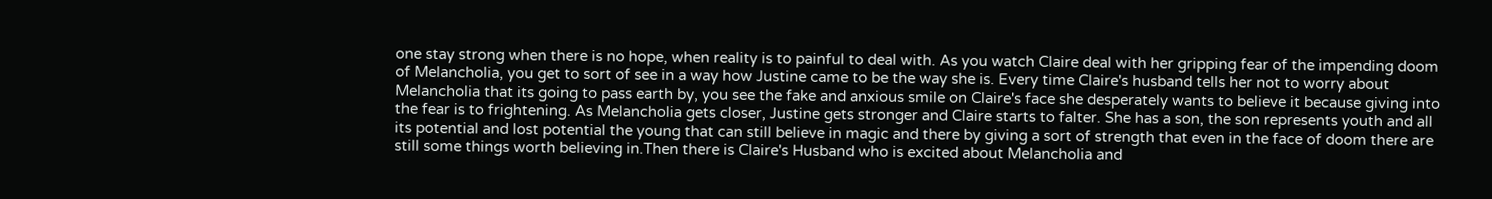one stay strong when there is no hope, when reality is to painful to deal with. As you watch Claire deal with her gripping fear of the impending doom of Melancholia, you get to sort of see in a way how Justine came to be the way she is. Every time Claire's husband tells her not to worry about Melancholia that its going to pass earth by, you see the fake and anxious smile on Claire's face she desperately wants to believe it because giving into the fear is to frightening. As Melancholia gets closer, Justine gets stronger and Claire starts to falter. She has a son, the son represents youth and all its potential and lost potential the young that can still believe in magic and there by giving a sort of strength that even in the face of doom there are still some things worth believing in.Then there is Claire's Husband who is excited about Melancholia and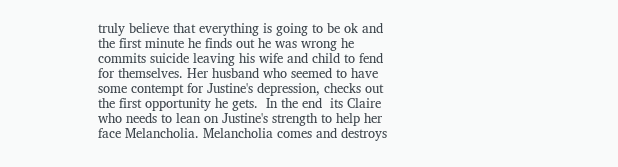truly believe that everything is going to be ok and the first minute he finds out he was wrong he commits suicide leaving his wife and child to fend for themselves. Her husband who seemed to have some contempt for Justine's depression, checks out the first opportunity he gets.  In the end  its Claire who needs to lean on Justine's strength to help her face Melancholia. Melancholia comes and destroys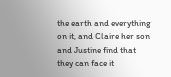the earth and everything on it, and Claire her son and Justine find that they can face it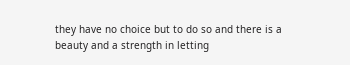they have no choice but to do so and there is a beauty and a strength in letting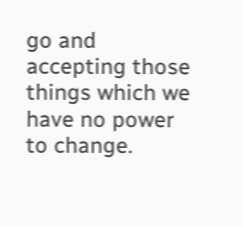go and accepting those things which we have no power to change.